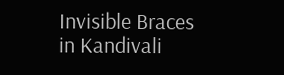Invisible Braces in Kandivali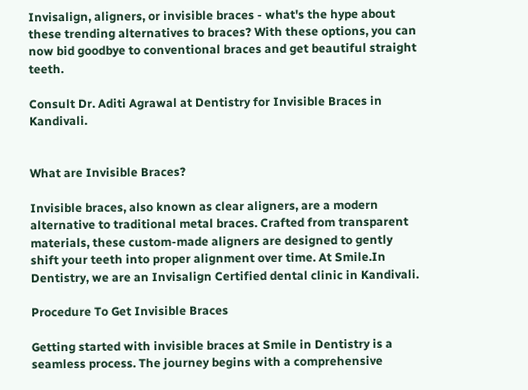Invisalign, aligners, or invisible braces - what's the hype about these trending alternatives to braces? With these options, you can now bid goodbye to conventional braces and get beautiful straight teeth.

Consult Dr. Aditi Agrawal at Dentistry for Invisible Braces in Kandivali.


What are Invisible Braces?

Invisible braces, also known as clear aligners, are a modern alternative to traditional metal braces. Crafted from transparent materials, these custom-made aligners are designed to gently shift your teeth into proper alignment over time. At Smile.In Dentistry, we are an Invisalign Certified dental clinic in Kandivali.

Procedure To Get Invisible Braces

Getting started with invisible braces at Smile in Dentistry is a seamless process. The journey begins with a comprehensive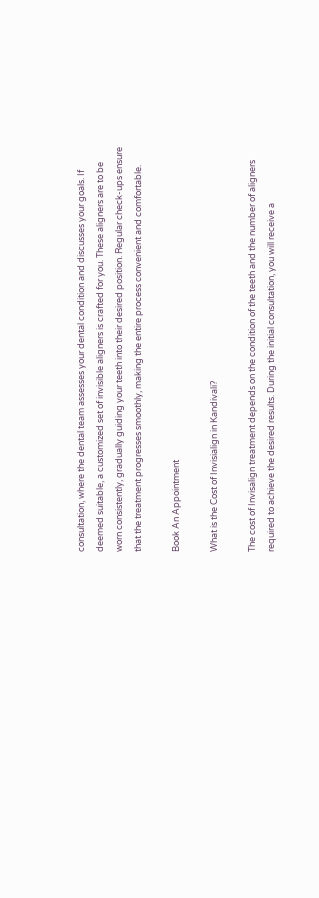consultation, where the dental team assesses your dental condition and discusses your goals. If deemed suitable, a customized set of invisible aligners is crafted for you. These aligners are to be worn consistently, gradually guiding your teeth into their desired position. Regular check-ups ensure that the treatment progresses smoothly, making the entire process convenient and comfortable.

Book An Appointment

What is the Cost of Invisialign in Kandivali?

The cost of Invisalign treatment depends on the condition of the teeth and the number of aligners required to achieve the desired results. During the initial consultation, you will receive a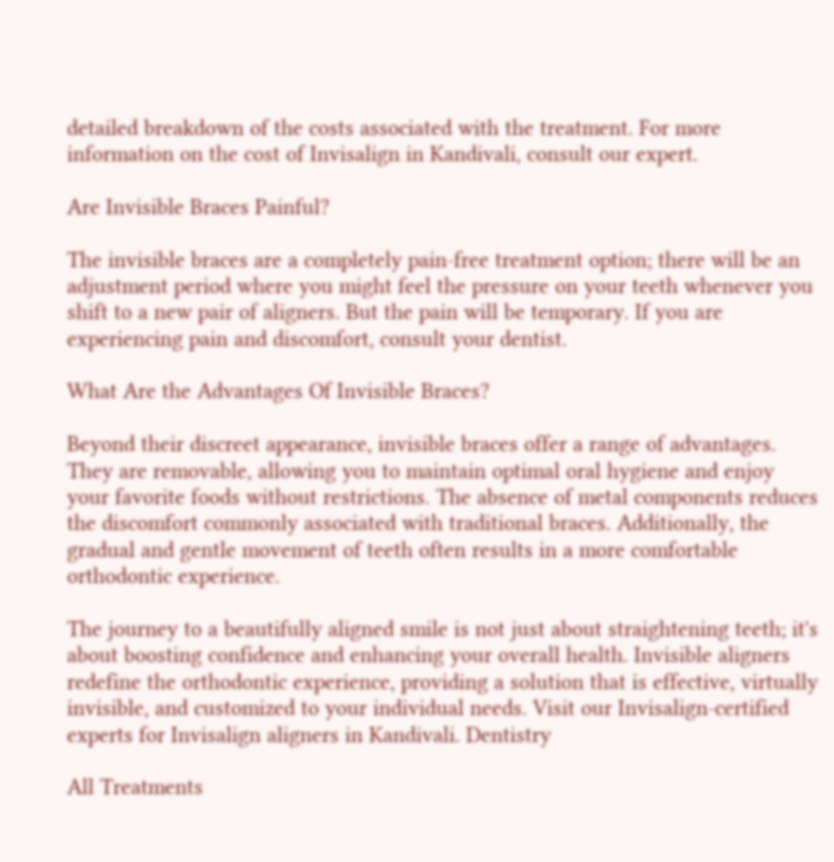detailed breakdown of the costs associated with the treatment. For more information on the cost of Invisalign in Kandivali, consult our expert.

Are Invisible Braces Painful?

The invisible braces are a completely pain-free treatment option; there will be an adjustment period where you might feel the pressure on your teeth whenever you shift to a new pair of aligners. But the pain will be temporary. If you are experiencing pain and discomfort, consult your dentist.

What Are the Advantages Of Invisible Braces?

Beyond their discreet appearance, invisible braces offer a range of advantages. They are removable, allowing you to maintain optimal oral hygiene and enjoy your favorite foods without restrictions. The absence of metal components reduces the discomfort commonly associated with traditional braces. Additionally, the gradual and gentle movement of teeth often results in a more comfortable orthodontic experience.

The journey to a beautifully aligned smile is not just about straightening teeth; it's about boosting confidence and enhancing your overall health. Invisible aligners redefine the orthodontic experience, providing a solution that is effective, virtually invisible, and customized to your individual needs. Visit our Invisalign-certified experts for Invisalign aligners in Kandivali. Dentistry

All Treatments